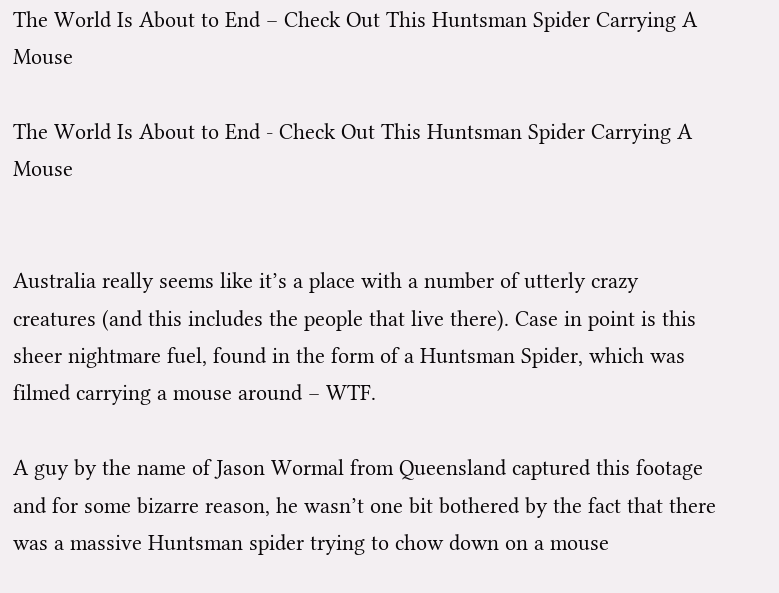The World Is About to End – Check Out This Huntsman Spider Carrying A Mouse

The World Is About to End - Check Out This Huntsman Spider Carrying A Mouse


Australia really seems like it’s a place with a number of utterly crazy creatures (and this includes the people that live there). Case in point is this sheer nightmare fuel, found in the form of a Huntsman Spider, which was filmed carrying a mouse around – WTF.

A guy by the name of Jason Wormal from Queensland captured this footage and for some bizarre reason, he wasn’t one bit bothered by the fact that there was a massive Huntsman spider trying to chow down on a mouse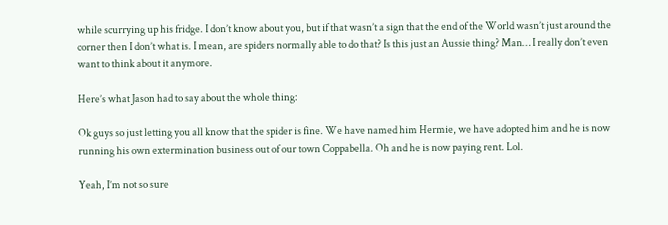while scurrying up his fridge. I don’t know about you, but if that wasn’t a sign that the end of the World wasn’t just around the corner then I don’t what is. I mean, are spiders normally able to do that? Is this just an Aussie thing? Man… I really don’t even want to think about it anymore.

Here’s what Jason had to say about the whole thing:

Ok guys so just letting you all know that the spider is fine. We have named him Hermie, we have adopted him and he is now running his own extermination business out of our town Coppabella. Oh and he is now paying rent. Lol.

Yeah, I’m not so sure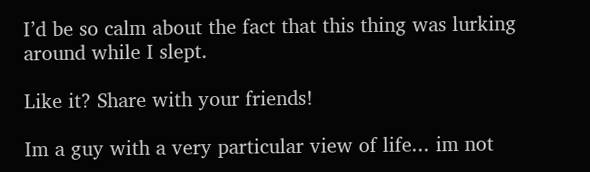I’d be so calm about the fact that this thing was lurking around while I slept.

Like it? Share with your friends!

Im a guy with a very particular view of life... im not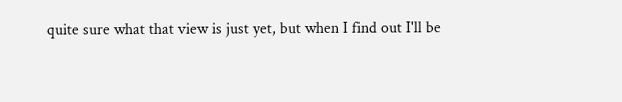quite sure what that view is just yet, but when I find out I'll be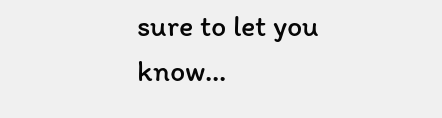sure to let you know...